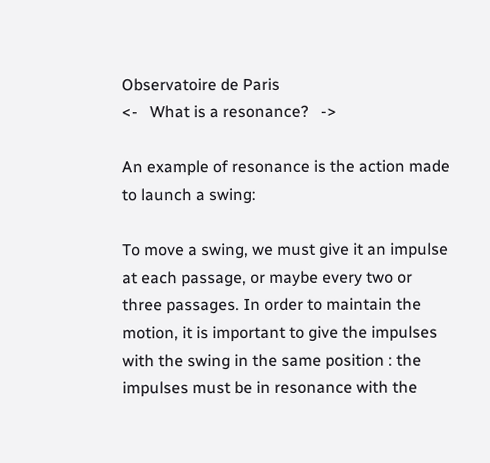Observatoire de Paris
<-   What is a resonance?   ->

An example of resonance is the action made to launch a swing:

To move a swing, we must give it an impulse at each passage, or maybe every two or three passages. In order to maintain the motion, it is important to give the impulses with the swing in the same position : the impulses must be in resonance with the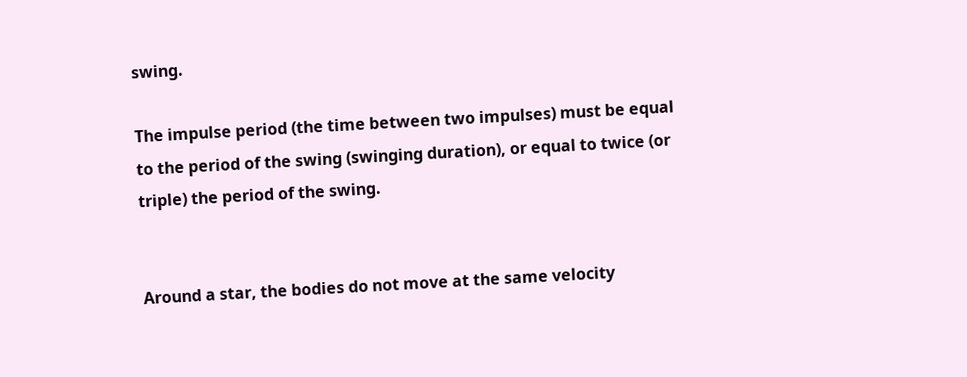swing.

The impulse period (the time between two impulses) must be equal to the period of the swing (swinging duration), or equal to twice (or triple) the period of the swing.


Around a star, the bodies do not move at the same velocity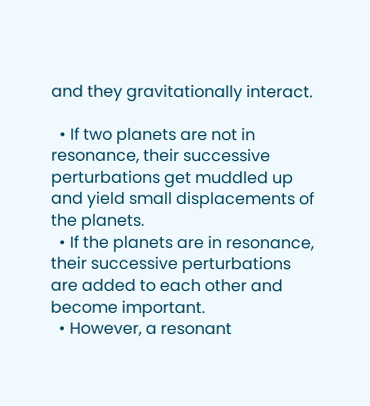and they gravitationally interact.

  • If two planets are not in resonance, their successive perturbations get muddled up and yield small displacements of the planets.
  • If the planets are in resonance, their successive perturbations are added to each other and become important.
  • However, a resonant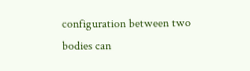configuration between two bodies can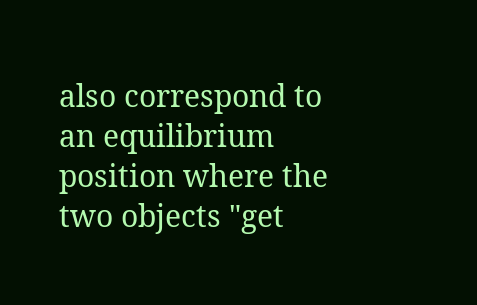also correspond to an equilibrium position where the two objects "get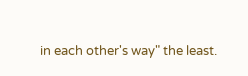in each other's way" the least.